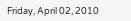Friday, April 02, 2010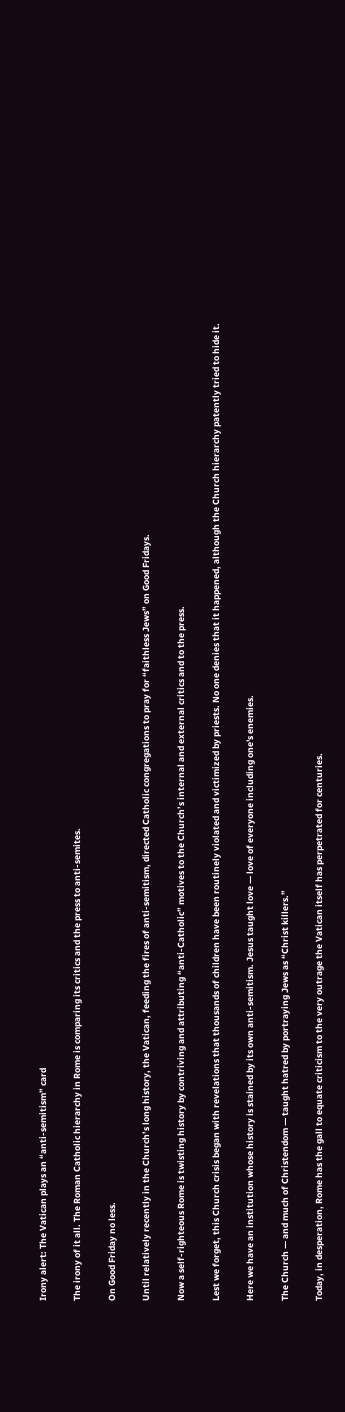Irony alert: The Vatican plays an “anti-semitism” card

The irony of it all. The Roman Catholic hierarchy in Rome is comparing its critics and the press to anti-semites.

On Good Friday no less.

Until relatively recently in the Church’s long history, the Vatican, feeding the fires of anti-semitism, directed Catholic congregations to pray for “faithless Jews” on Good Fridays.

Now a self-righteous Rome is twisting history by contriving and attributing “anti-Catholic” motives to the Church’s internal and external critics and to the press.

Lest we forget, this Church crisis began with revelations that thousands of children have been routinely violated and victimized by priests. No one denies that it happened, although the Church hierarchy patently tried to hide it.

Here we have an institution whose history is stained by its own anti-semitism. Jesus taught love — love of everyone including one's enemies.

The Church — and much of Christendom — taught hatred by portraying Jews as “Christ killers.”

Today, in desperation, Rome has the gall to equate criticism to the very outrage the Vatican itself has perpetrated for centuries.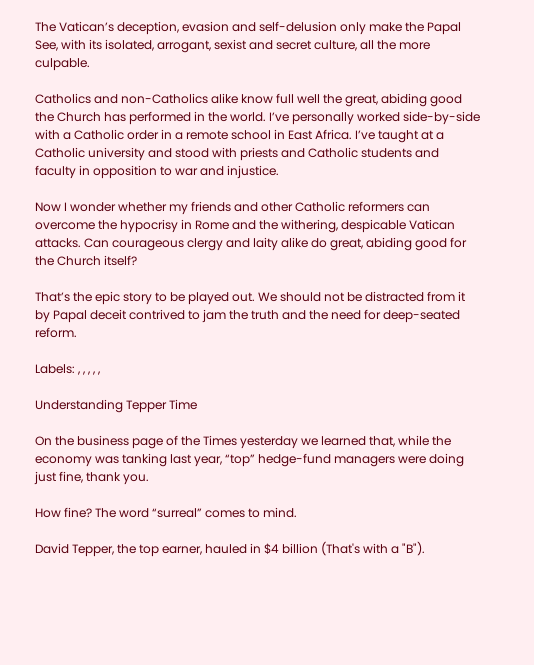The Vatican’s deception, evasion and self-delusion only make the Papal See, with its isolated, arrogant, sexist and secret culture, all the more culpable.

Catholics and non-Catholics alike know full well the great, abiding good the Church has performed in the world. I’ve personally worked side-by-side with a Catholic order in a remote school in East Africa. I’ve taught at a Catholic university and stood with priests and Catholic students and faculty in opposition to war and injustice.

Now I wonder whether my friends and other Catholic reformers can overcome the hypocrisy in Rome and the withering, despicable Vatican attacks. Can courageous clergy and laity alike do great, abiding good for the Church itself?

That’s the epic story to be played out. We should not be distracted from it by Papal deceit contrived to jam the truth and the need for deep-seated reform.

Labels: , , , , ,

Understanding Tepper Time

On the business page of the Times yesterday we learned that, while the economy was tanking last year, “top” hedge-fund managers were doing just fine, thank you.

How fine? The word “surreal” comes to mind.

David Tepper, the top earner, hauled in $4 billion (That's with a "B").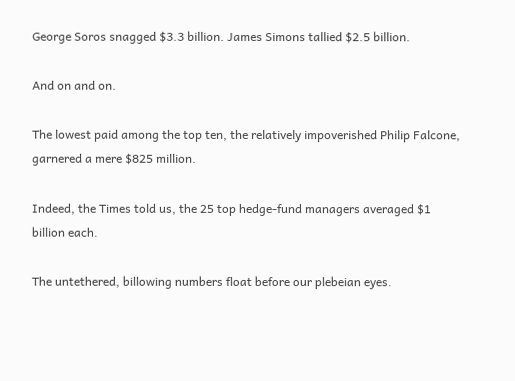George Soros snagged $3.3 billion. James Simons tallied $2.5 billion.

And on and on.

The lowest paid among the top ten, the relatively impoverished Philip Falcone, garnered a mere $825 million.

Indeed, the Times told us, the 25 top hedge-fund managers averaged $1 billion each.

The untethered, billowing numbers float before our plebeian eyes.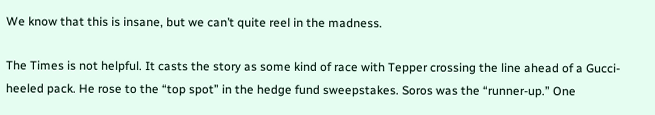We know that this is insane, but we can’t quite reel in the madness.

The Times is not helpful. It casts the story as some kind of race with Tepper crossing the line ahead of a Gucci-heeled pack. He rose to the “top spot” in the hedge fund sweepstakes. Soros was the “runner-up.” One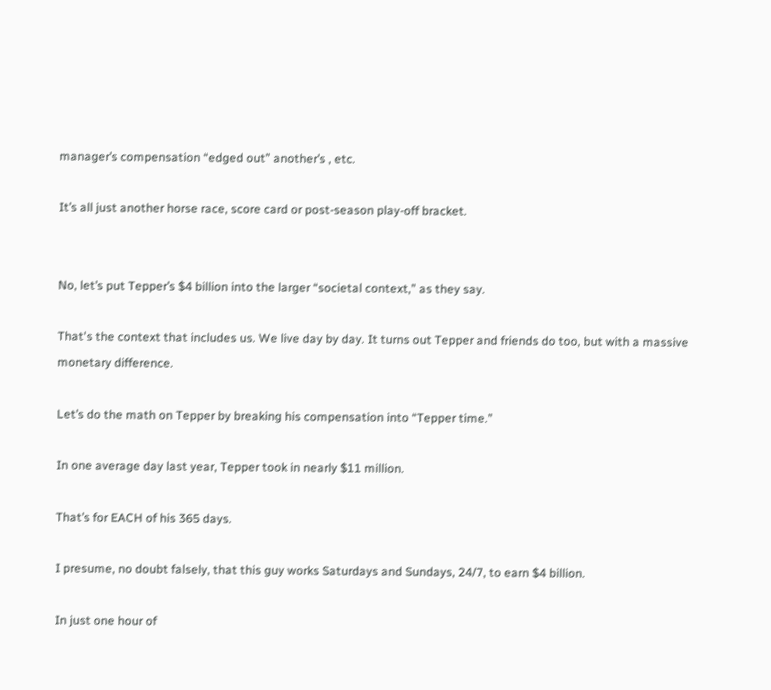manager’s compensation “edged out” another’s , etc.

It’s all just another horse race, score card or post-season play-off bracket.


No, let’s put Tepper’s $4 billion into the larger “societal context,” as they say.

That's the context that includes us. We live day by day. It turns out Tepper and friends do too, but with a massive monetary difference.

Let’s do the math on Tepper by breaking his compensation into “Tepper time.”

In one average day last year, Tepper took in nearly $11 million.

That’s for EACH of his 365 days.

I presume, no doubt falsely, that this guy works Saturdays and Sundays, 24/7, to earn $4 billion.

In just one hour of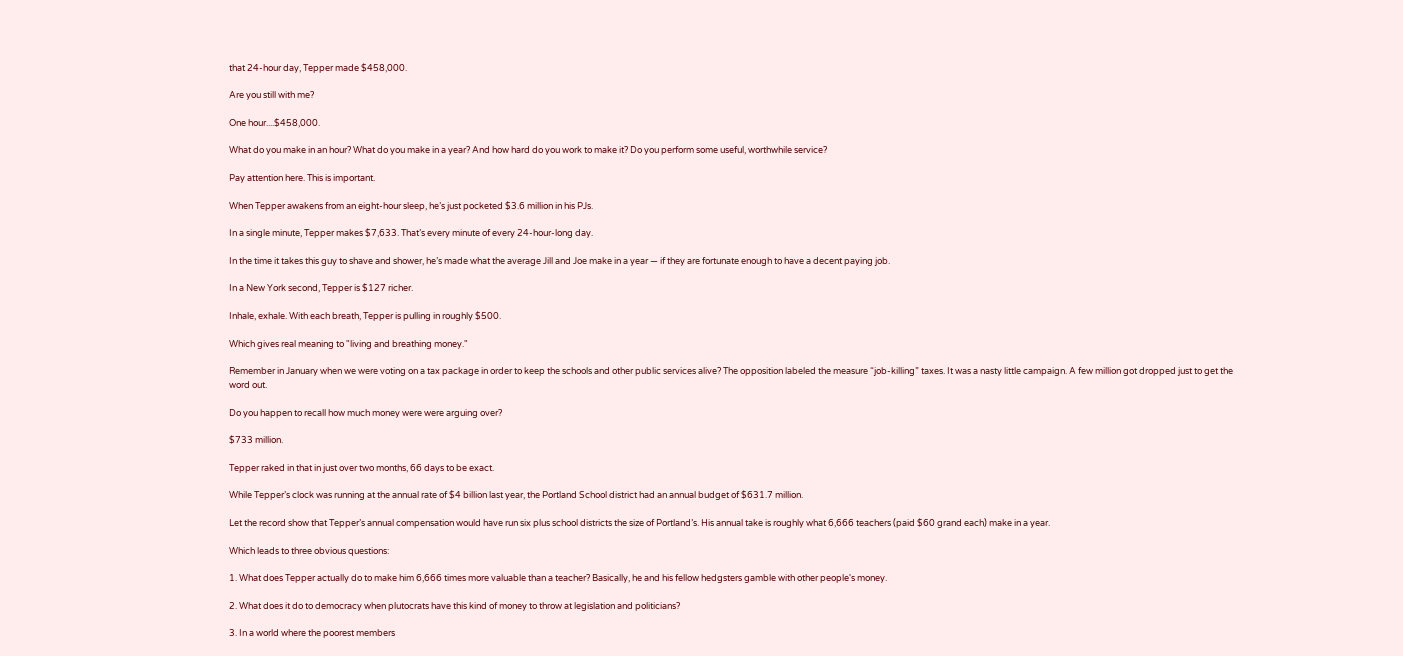that 24-hour day, Tepper made $458,000.

Are you still with me?

One hour....$458,000.

What do you make in an hour? What do you make in a year? And how hard do you work to make it? Do you perform some useful, worthwhile service?

Pay attention here. This is important.

When Tepper awakens from an eight-hour sleep, he’s just pocketed $3.6 million in his PJs.

In a single minute, Tepper makes $7,633. That’s every minute of every 24-hour-long day.

In the time it takes this guy to shave and shower, he’s made what the average Jill and Joe make in a year — if they are fortunate enough to have a decent paying job.

In a New York second, Tepper is $127 richer.

Inhale, exhale. With each breath, Tepper is pulling in roughly $500.

Which gives real meaning to "living and breathing money."

Remember in January when we were voting on a tax package in order to keep the schools and other public services alive? The opposition labeled the measure “job-killing” taxes. It was a nasty little campaign. A few million got dropped just to get the word out.

Do you happen to recall how much money were were arguing over?

$733 million.

Tepper raked in that in just over two months, 66 days to be exact.

While Tepper’s clock was running at the annual rate of $4 billion last year, the Portland School district had an annual budget of $631.7 million.

Let the record show that Tepper’s annual compensation would have run six plus school districts the size of Portland’s. His annual take is roughly what 6,666 teachers (paid $60 grand each) make in a year.

Which leads to three obvious questions:

1. What does Tepper actually do to make him 6,666 times more valuable than a teacher? Basically, he and his fellow hedgsters gamble with other people's money.

2. What does it do to democracy when plutocrats have this kind of money to throw at legislation and politicians?

3. In a world where the poorest members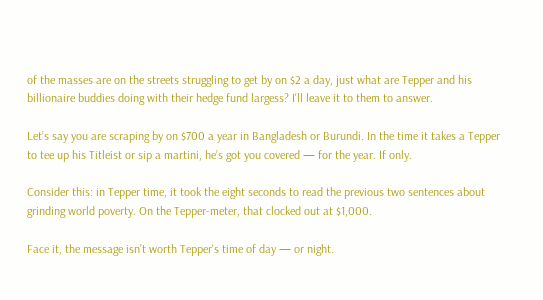of the masses are on the streets struggling to get by on $2 a day, just what are Tepper and his billionaire buddies doing with their hedge fund largess? I'll leave it to them to answer.

Let’s say you are scraping by on $700 a year in Bangladesh or Burundi. In the time it takes a Tepper to tee up his Titleist or sip a martini, he’s got you covered — for the year. If only.

Consider this: in Tepper time, it took the eight seconds to read the previous two sentences about grinding world poverty. On the Tepper-meter, that clocked out at $1,000.

Face it, the message isn’t worth Tepper's time of day — or night.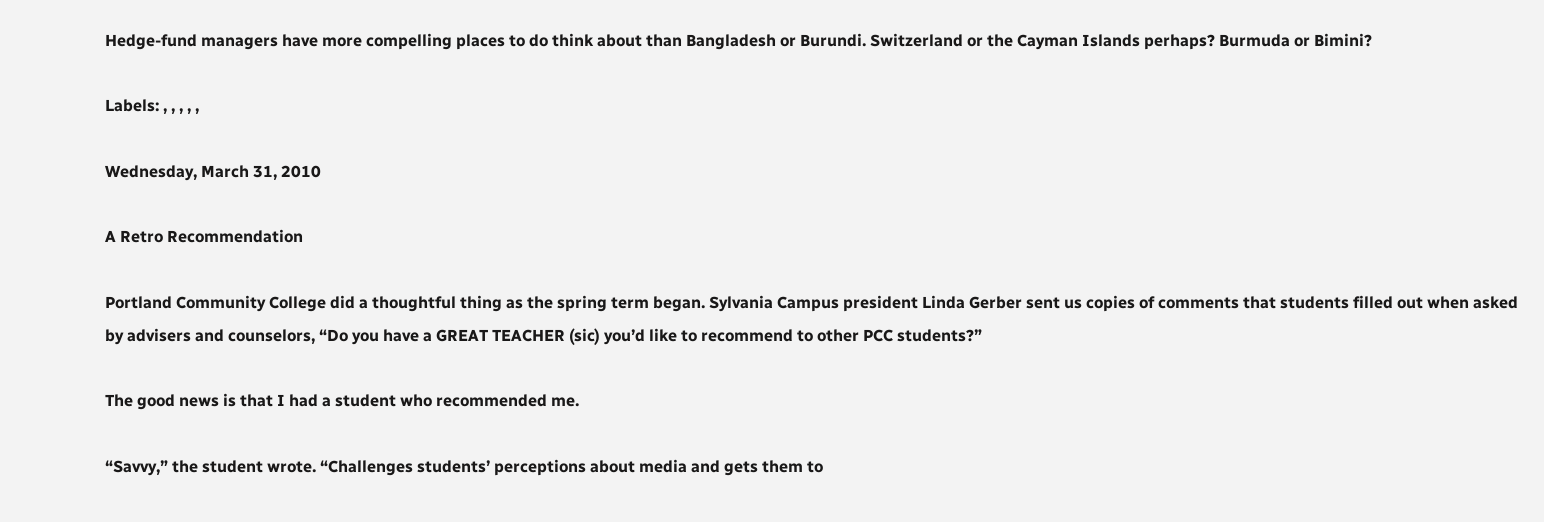Hedge-fund managers have more compelling places to do think about than Bangladesh or Burundi. Switzerland or the Cayman Islands perhaps? Burmuda or Bimini?

Labels: , , , , ,

Wednesday, March 31, 2010

A Retro Recommendation

Portland Community College did a thoughtful thing as the spring term began. Sylvania Campus president Linda Gerber sent us copies of comments that students filled out when asked by advisers and counselors, “Do you have a GREAT TEACHER (sic) you’d like to recommend to other PCC students?”

The good news is that I had a student who recommended me.

“Savvy,” the student wrote. “Challenges students’ perceptions about media and gets them to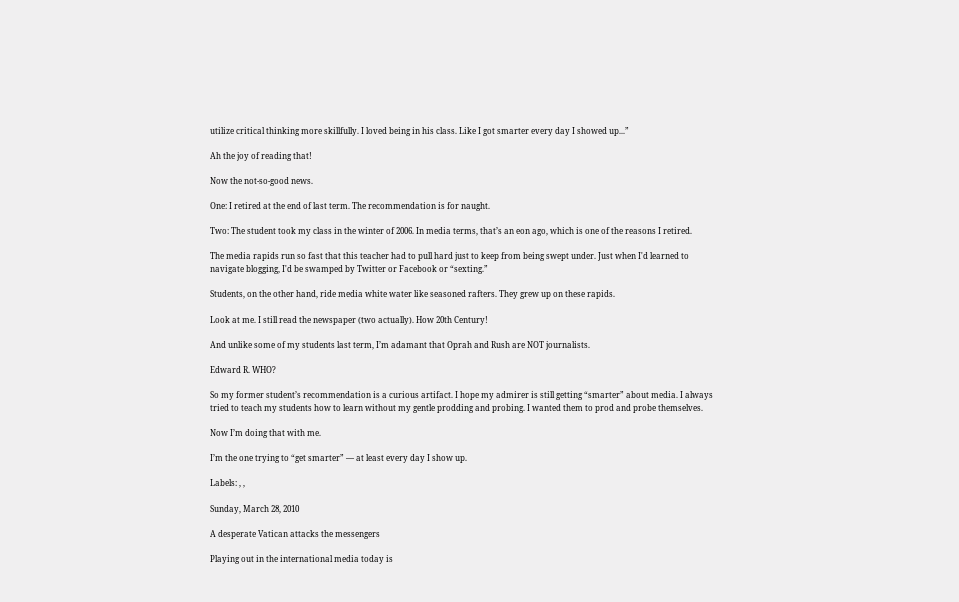utilize critical thinking more skillfully. I loved being in his class. Like I got smarter every day I showed up...”

Ah the joy of reading that!

Now the not-so-good news.

One: I retired at the end of last term. The recommendation is for naught.

Two: The student took my class in the winter of 2006. In media terms, that’s an eon ago, which is one of the reasons I retired.

The media rapids run so fast that this teacher had to pull hard just to keep from being swept under. Just when I'd learned to navigate blogging, I'd be swamped by Twitter or Facebook or “sexting.”

Students, on the other hand, ride media white water like seasoned rafters. They grew up on these rapids.

Look at me. I still read the newspaper (two actually). How 20th Century!

And unlike some of my students last term, I’m adamant that Oprah and Rush are NOT journalists.

Edward R. WHO?

So my former student’s recommendation is a curious artifact. I hope my admirer is still getting “smarter” about media. I always tried to teach my students how to learn without my gentle prodding and probing. I wanted them to prod and probe themselves.

Now I’m doing that with me.

I’m the one trying to “get smarter” — at least every day I show up.

Labels: , ,

Sunday, March 28, 2010

A desperate Vatican attacks the messengers

Playing out in the international media today is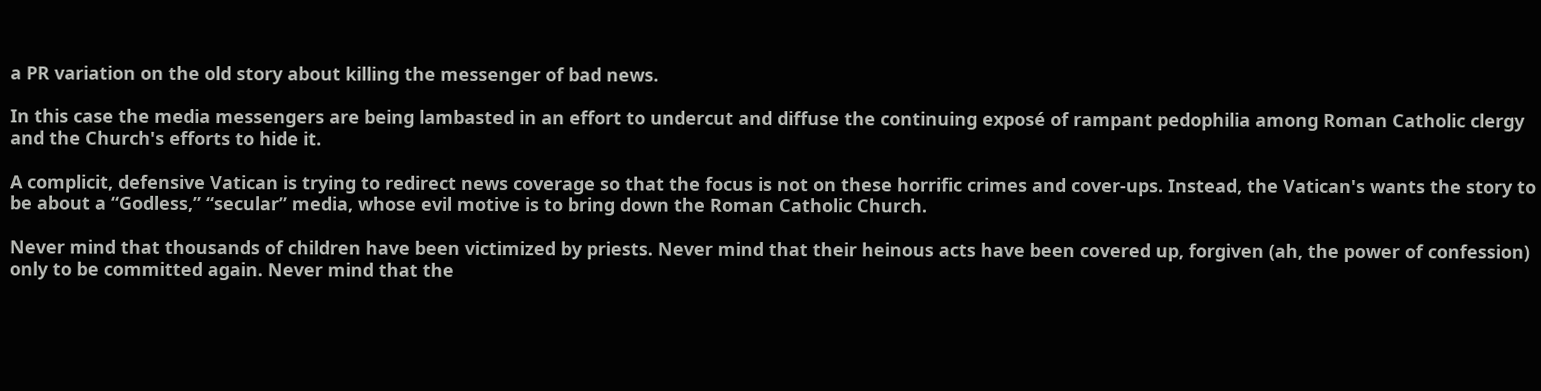a PR variation on the old story about killing the messenger of bad news.

In this case the media messengers are being lambasted in an effort to undercut and diffuse the continuing exposé of rampant pedophilia among Roman Catholic clergy and the Church's efforts to hide it.

A complicit, defensive Vatican is trying to redirect news coverage so that the focus is not on these horrific crimes and cover-ups. Instead, the Vatican's wants the story to be about a “Godless,” “secular” media, whose evil motive is to bring down the Roman Catholic Church.

Never mind that thousands of children have been victimized by priests. Never mind that their heinous acts have been covered up, forgiven (ah, the power of confession) only to be committed again. Never mind that the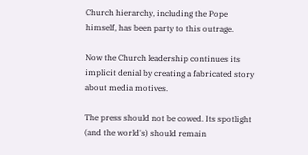Church hierarchy, including the Pope himself, has been party to this outrage.

Now the Church leadership continues its implicit denial by creating a fabricated story about media motives.

The press should not be cowed. Its spotlight (and the world's) should remain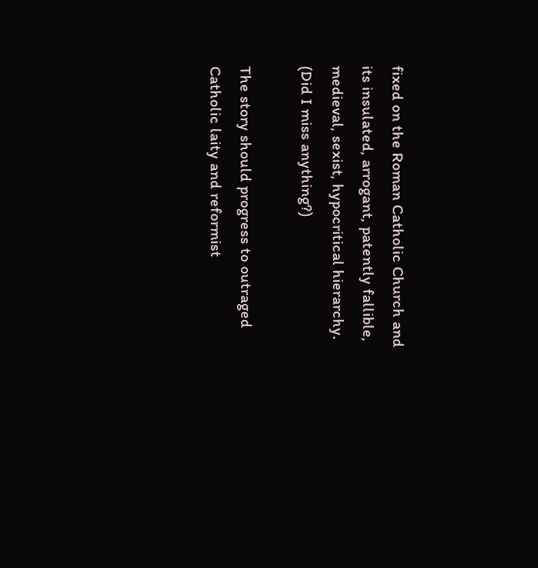fixed on the Roman Catholic Church and its insulated, arrogant, patently fallible, medieval, sexist, hypocritical hierarchy. (Did I miss anything?)

The story should progress to outraged Catholic laity and reformist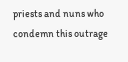priests and nuns who condemn this outrage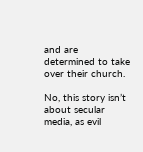and are determined to take over their church.

No, this story isn’t about secular media, as evil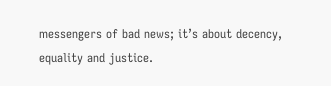messengers of bad news; it’s about decency, equality and justice.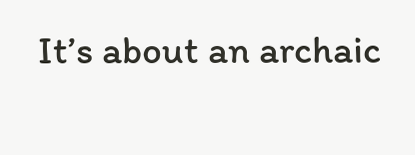It’s about an archaic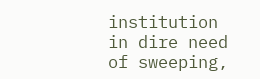institution in dire need of sweeping,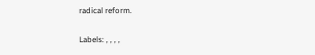radical reform.

Labels: , , , ,